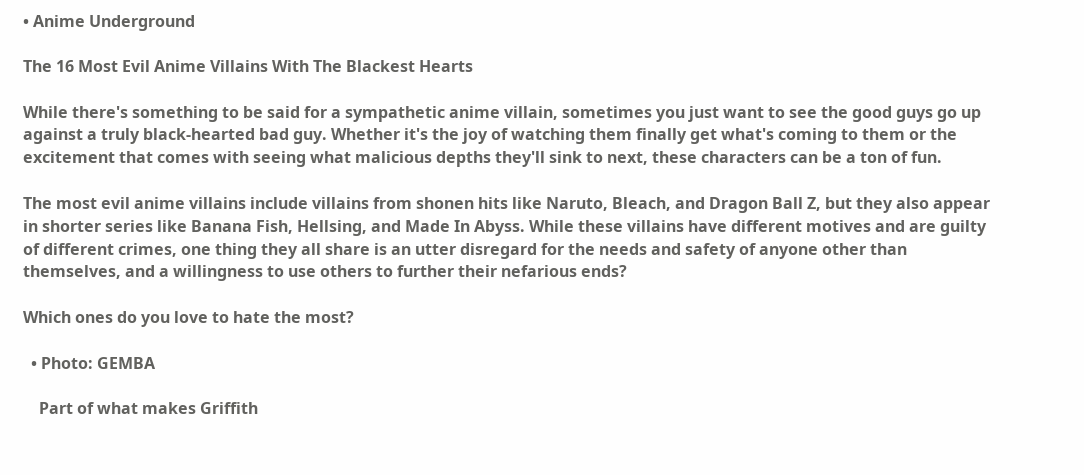• Anime Underground

The 16 Most Evil Anime Villains With The Blackest Hearts

While there's something to be said for a sympathetic anime villain, sometimes you just want to see the good guys go up against a truly black-hearted bad guy. Whether it's the joy of watching them finally get what's coming to them or the excitement that comes with seeing what malicious depths they'll sink to next, these characters can be a ton of fun.

The most evil anime villains include villains from shonen hits like Naruto, Bleach, and Dragon Ball Z, but they also appear in shorter series like Banana Fish, Hellsing, and Made In Abyss. While these villains have different motives and are guilty of different crimes, one thing they all share is an utter disregard for the needs and safety of anyone other than themselves, and a willingness to use others to further their nefarious ends?

Which ones do you love to hate the most?

  • Photo: GEMBA

    Part of what makes Griffith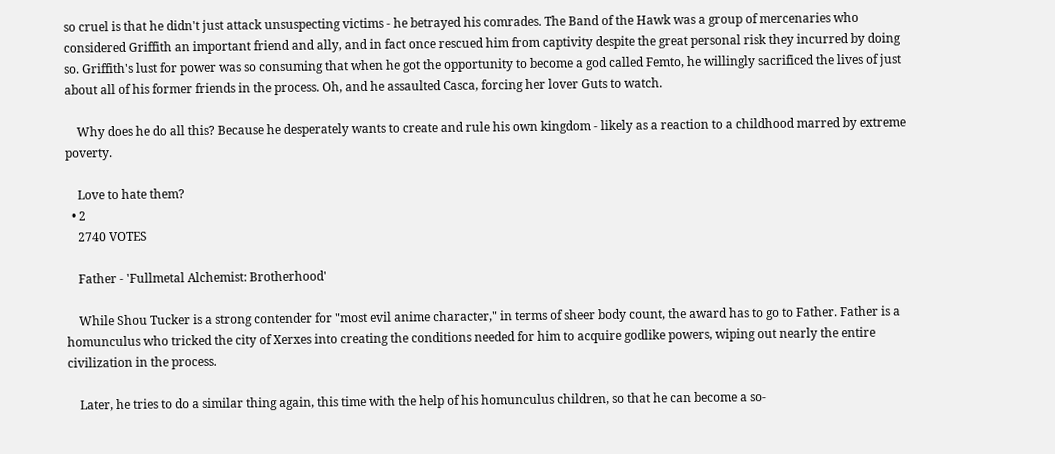so cruel is that he didn't just attack unsuspecting victims - he betrayed his comrades. The Band of the Hawk was a group of mercenaries who considered Griffith an important friend and ally, and in fact once rescued him from captivity despite the great personal risk they incurred by doing so. Griffith's lust for power was so consuming that when he got the opportunity to become a god called Femto, he willingly sacrificed the lives of just about all of his former friends in the process. Oh, and he assaulted Casca, forcing her lover Guts to watch.

    Why does he do all this? Because he desperately wants to create and rule his own kingdom - likely as a reaction to a childhood marred by extreme poverty.

    Love to hate them?
  • 2
    2740 VOTES

    Father - 'Fullmetal Alchemist: Brotherhood'

    While Shou Tucker is a strong contender for "most evil anime character," in terms of sheer body count, the award has to go to Father. Father is a homunculus who tricked the city of Xerxes into creating the conditions needed for him to acquire godlike powers, wiping out nearly the entire civilization in the process.

    Later, he tries to do a similar thing again, this time with the help of his homunculus children, so that he can become a so-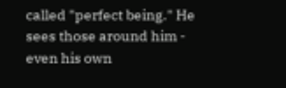called "perfect being." He sees those around him - even his own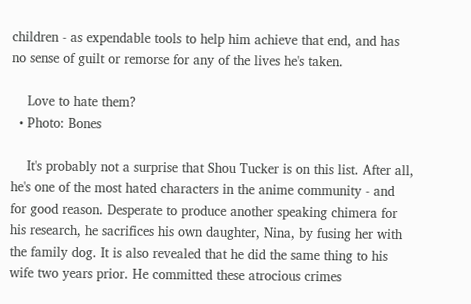children - as expendable tools to help him achieve that end, and has no sense of guilt or remorse for any of the lives he's taken.

    Love to hate them?
  • Photo: Bones

    It's probably not a surprise that Shou Tucker is on this list. After all, he's one of the most hated characters in the anime community - and for good reason. Desperate to produce another speaking chimera for his research, he sacrifices his own daughter, Nina, by fusing her with the family dog. It is also revealed that he did the same thing to his wife two years prior. He committed these atrocious crimes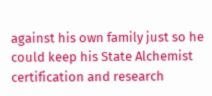against his own family just so he could keep his State Alchemist certification and research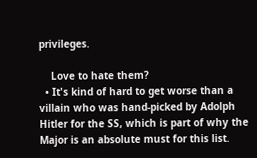privileges.

    Love to hate them?
  • It's kind of hard to get worse than a villain who was hand-picked by Adolph Hitler for the SS, which is part of why the Major is an absolute must for this list.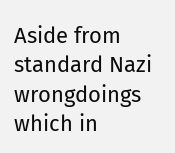Aside from standard Nazi wrongdoings which in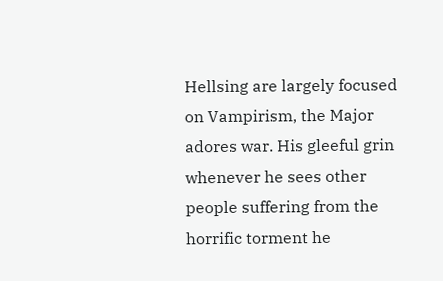Hellsing are largely focused on Vampirism, the Major adores war. His gleeful grin whenever he sees other people suffering from the horrific torment he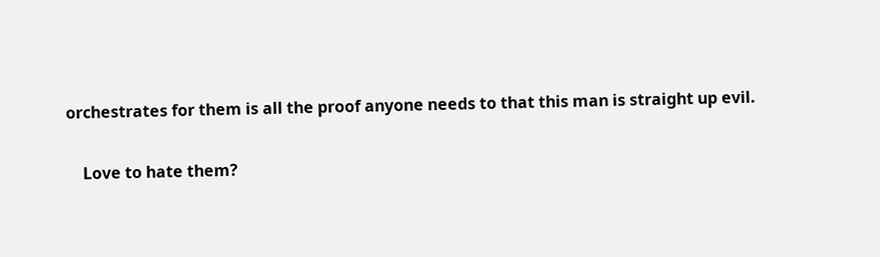orchestrates for them is all the proof anyone needs to that this man is straight up evil.

    Love to hate them?